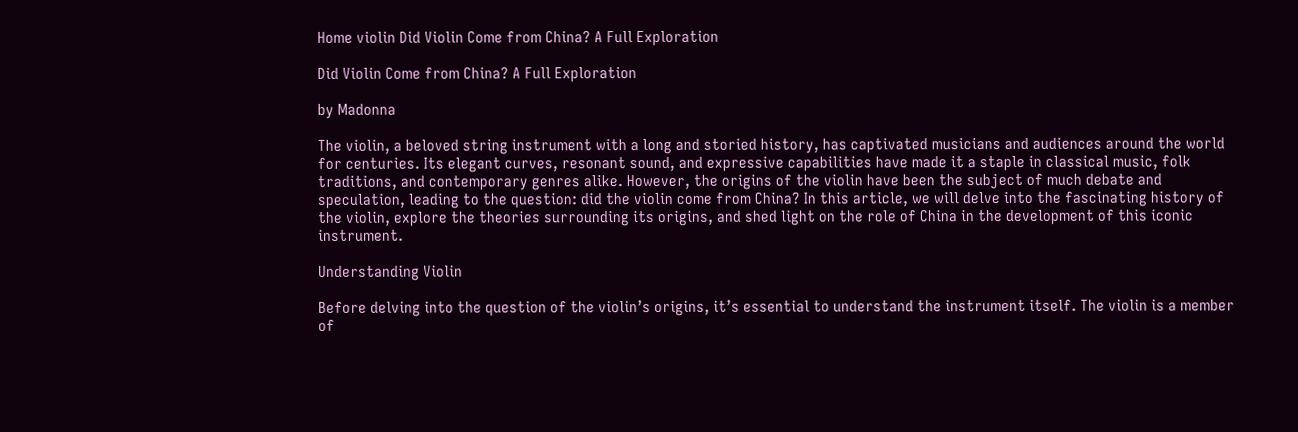Home violin Did Violin Come from China? A Full Exploration

Did Violin Come from China? A Full Exploration

by Madonna

The violin, a beloved string instrument with a long and storied history, has captivated musicians and audiences around the world for centuries. Its elegant curves, resonant sound, and expressive capabilities have made it a staple in classical music, folk traditions, and contemporary genres alike. However, the origins of the violin have been the subject of much debate and speculation, leading to the question: did the violin come from China? In this article, we will delve into the fascinating history of the violin, explore the theories surrounding its origins, and shed light on the role of China in the development of this iconic instrument.

Understanding Violin

Before delving into the question of the violin’s origins, it’s essential to understand the instrument itself. The violin is a member of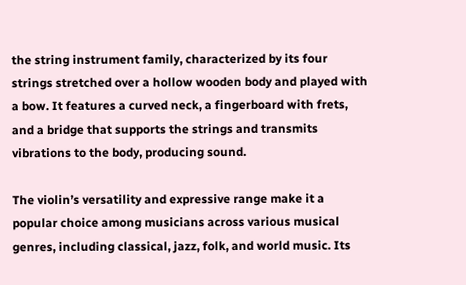the string instrument family, characterized by its four strings stretched over a hollow wooden body and played with a bow. It features a curved neck, a fingerboard with frets, and a bridge that supports the strings and transmits vibrations to the body, producing sound.

The violin’s versatility and expressive range make it a popular choice among musicians across various musical genres, including classical, jazz, folk, and world music. Its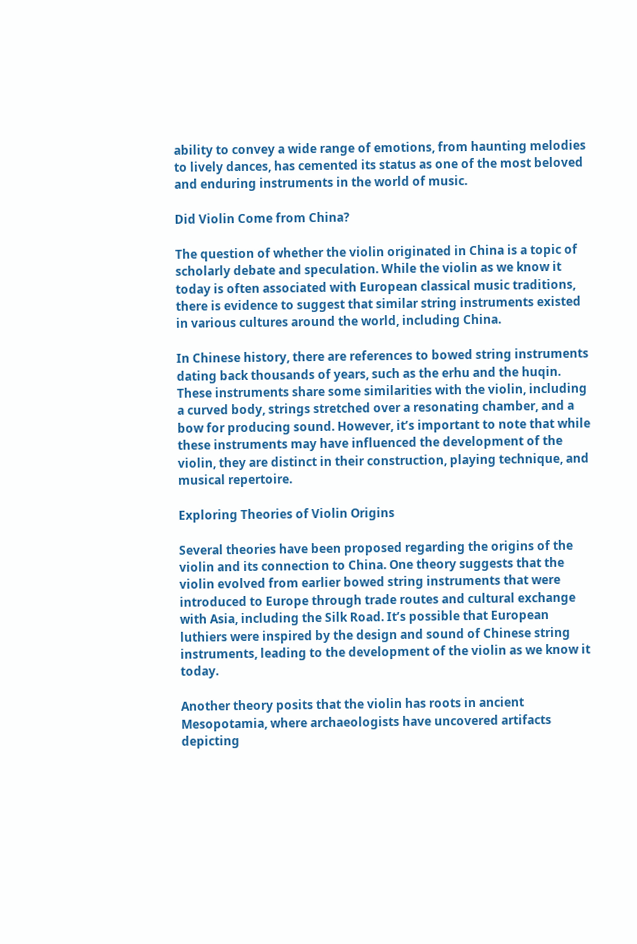ability to convey a wide range of emotions, from haunting melodies to lively dances, has cemented its status as one of the most beloved and enduring instruments in the world of music.

Did Violin Come from China?

The question of whether the violin originated in China is a topic of scholarly debate and speculation. While the violin as we know it today is often associated with European classical music traditions, there is evidence to suggest that similar string instruments existed in various cultures around the world, including China.

In Chinese history, there are references to bowed string instruments dating back thousands of years, such as the erhu and the huqin. These instruments share some similarities with the violin, including a curved body, strings stretched over a resonating chamber, and a bow for producing sound. However, it’s important to note that while these instruments may have influenced the development of the violin, they are distinct in their construction, playing technique, and musical repertoire.

Exploring Theories of Violin Origins

Several theories have been proposed regarding the origins of the violin and its connection to China. One theory suggests that the violin evolved from earlier bowed string instruments that were introduced to Europe through trade routes and cultural exchange with Asia, including the Silk Road. It’s possible that European luthiers were inspired by the design and sound of Chinese string instruments, leading to the development of the violin as we know it today.

Another theory posits that the violin has roots in ancient Mesopotamia, where archaeologists have uncovered artifacts depicting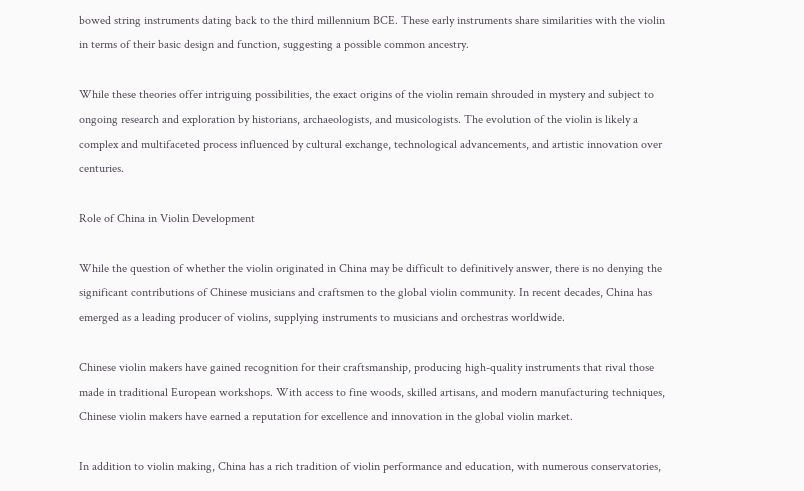bowed string instruments dating back to the third millennium BCE. These early instruments share similarities with the violin in terms of their basic design and function, suggesting a possible common ancestry.

While these theories offer intriguing possibilities, the exact origins of the violin remain shrouded in mystery and subject to ongoing research and exploration by historians, archaeologists, and musicologists. The evolution of the violin is likely a complex and multifaceted process influenced by cultural exchange, technological advancements, and artistic innovation over centuries.

Role of China in Violin Development

While the question of whether the violin originated in China may be difficult to definitively answer, there is no denying the significant contributions of Chinese musicians and craftsmen to the global violin community. In recent decades, China has emerged as a leading producer of violins, supplying instruments to musicians and orchestras worldwide.

Chinese violin makers have gained recognition for their craftsmanship, producing high-quality instruments that rival those made in traditional European workshops. With access to fine woods, skilled artisans, and modern manufacturing techniques, Chinese violin makers have earned a reputation for excellence and innovation in the global violin market.

In addition to violin making, China has a rich tradition of violin performance and education, with numerous conservatories,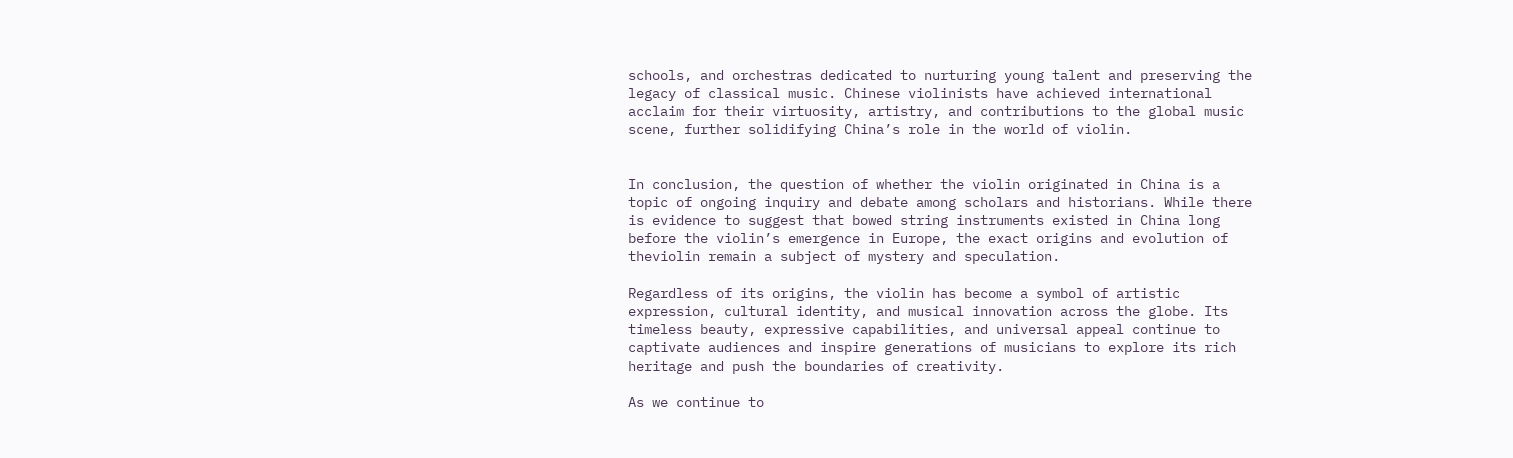schools, and orchestras dedicated to nurturing young talent and preserving the legacy of classical music. Chinese violinists have achieved international acclaim for their virtuosity, artistry, and contributions to the global music scene, further solidifying China’s role in the world of violin.


In conclusion, the question of whether the violin originated in China is a topic of ongoing inquiry and debate among scholars and historians. While there is evidence to suggest that bowed string instruments existed in China long before the violin’s emergence in Europe, the exact origins and evolution of theviolin remain a subject of mystery and speculation.

Regardless of its origins, the violin has become a symbol of artistic expression, cultural identity, and musical innovation across the globe. Its timeless beauty, expressive capabilities, and universal appeal continue to captivate audiences and inspire generations of musicians to explore its rich heritage and push the boundaries of creativity.

As we continue to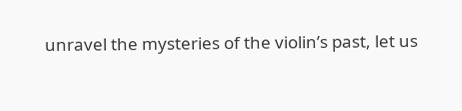unravel the mysteries of the violin’s past, let us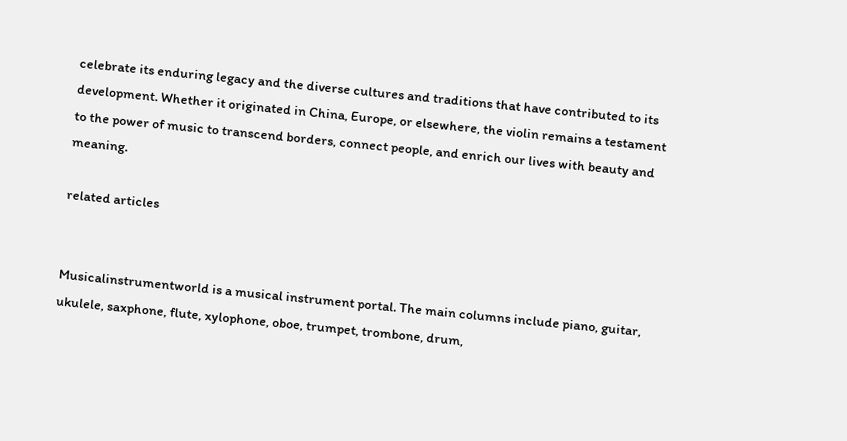celebrate its enduring legacy and the diverse cultures and traditions that have contributed to its development. Whether it originated in China, Europe, or elsewhere, the violin remains a testament to the power of music to transcend borders, connect people, and enrich our lives with beauty and meaning.

related articles


Musicalinstrumentworld is a musical instrument portal. The main columns include piano, guitar, ukulele, saxphone, flute, xylophone, oboe, trumpet, trombone, drum,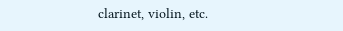clarinet, violin, etc.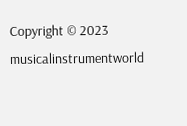Copyright © 2023 musicalinstrumentworld